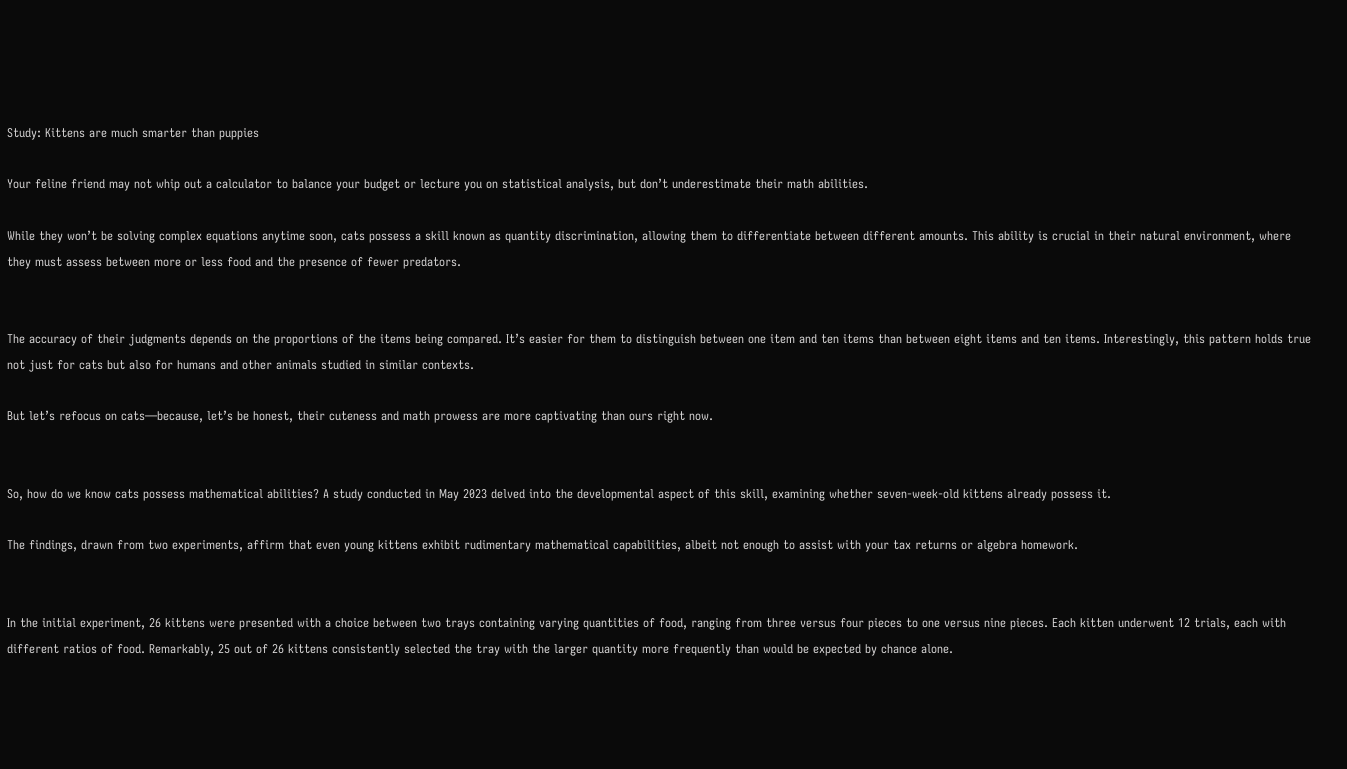Study: Kittens are much smarter than puppies

Your feline friend may not whip out a calculator to balance your budget or lecture you on statistical analysis, but don’t underestimate their math abilities.

While they won’t be solving complex equations anytime soon, cats possess a skill known as quantity discrimination, allowing them to differentiate between different amounts. This ability is crucial in their natural environment, where they must assess between more or less food and the presence of fewer predators.


The accuracy of their judgments depends on the proportions of the items being compared. It’s easier for them to distinguish between one item and ten items than between eight items and ten items. Interestingly, this pattern holds true not just for cats but also for humans and other animals studied in similar contexts.

But let’s refocus on cats—because, let’s be honest, their cuteness and math prowess are more captivating than ours right now.


So, how do we know cats possess mathematical abilities? A study conducted in May 2023 delved into the developmental aspect of this skill, examining whether seven-week-old kittens already possess it.

The findings, drawn from two experiments, affirm that even young kittens exhibit rudimentary mathematical capabilities, albeit not enough to assist with your tax returns or algebra homework.


In the initial experiment, 26 kittens were presented with a choice between two trays containing varying quantities of food, ranging from three versus four pieces to one versus nine pieces. Each kitten underwent 12 trials, each with different ratios of food. Remarkably, 25 out of 26 kittens consistently selected the tray with the larger quantity more frequently than would be expected by chance alone.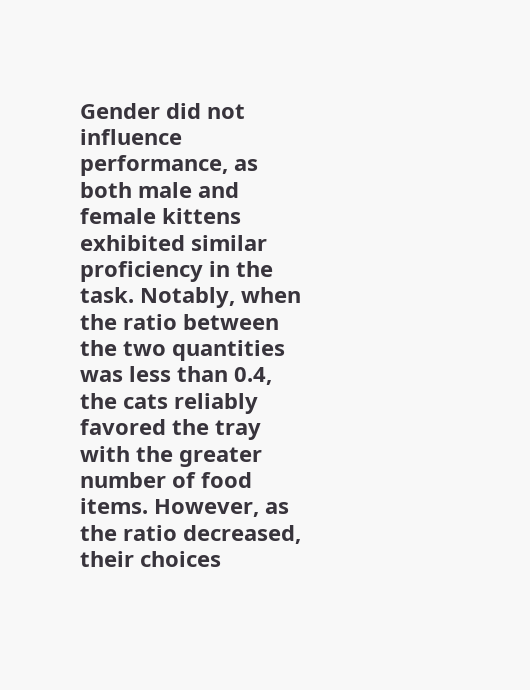Gender did not influence performance, as both male and female kittens exhibited similar proficiency in the task. Notably, when the ratio between the two quantities was less than 0.4, the cats reliably favored the tray with the greater number of food items. However, as the ratio decreased, their choices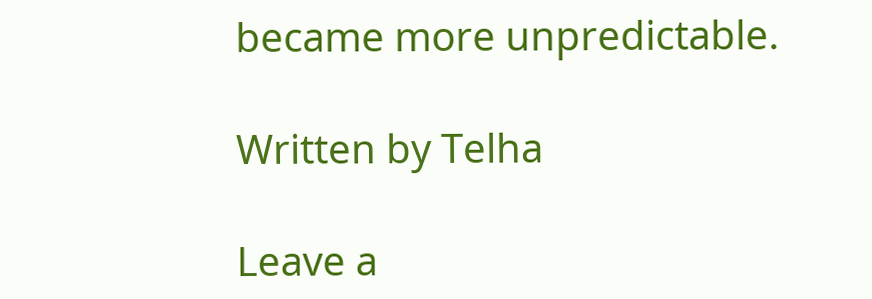became more unpredictable.

Written by Telha

Leave a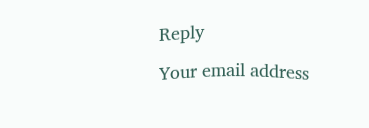Reply

Your email address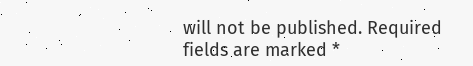will not be published. Required fields are marked *